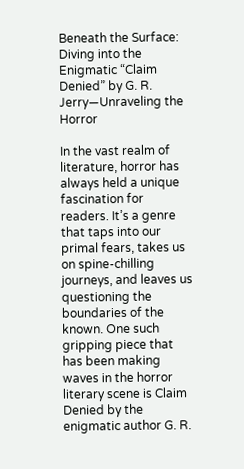Beneath the Surface: Diving into the Enigmatic “Claim Denied” by G. R. Jerry—Unraveling the Horror

In the vast realm of literature, horror has always held a unique fascination for readers. It’s a genre that taps into our primal fears, takes us on spine-chilling journeys, and leaves us questioning the boundaries of the known. One such gripping piece that has been making waves in the horror literary scene is Claim Denied by the enigmatic author G. R.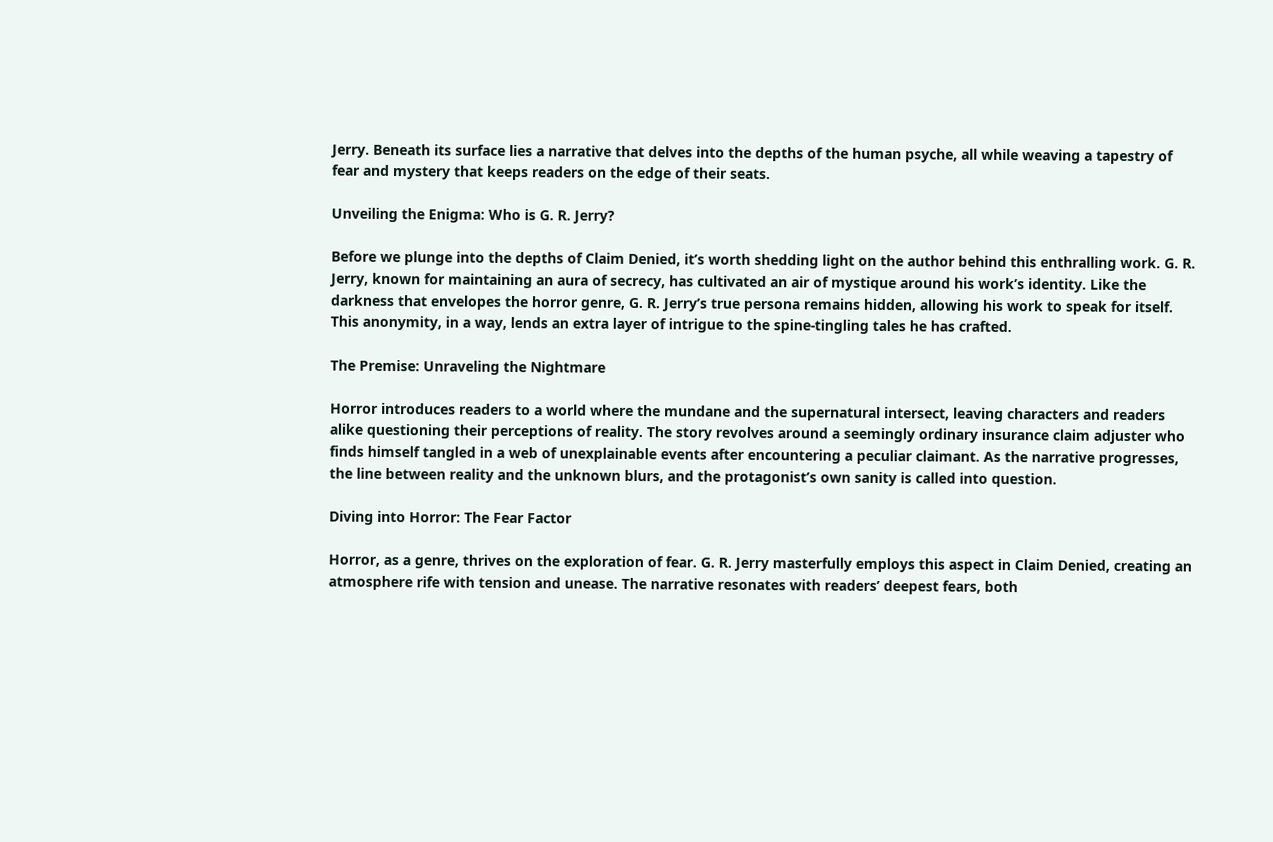Jerry. Beneath its surface lies a narrative that delves into the depths of the human psyche, all while weaving a tapestry of fear and mystery that keeps readers on the edge of their seats.

Unveiling the Enigma: Who is G. R. Jerry?

Before we plunge into the depths of Claim Denied, it’s worth shedding light on the author behind this enthralling work. G. R. Jerry, known for maintaining an aura of secrecy, has cultivated an air of mystique around his work’s identity. Like the darkness that envelopes the horror genre, G. R. Jerry’s true persona remains hidden, allowing his work to speak for itself. This anonymity, in a way, lends an extra layer of intrigue to the spine-tingling tales he has crafted.

The Premise: Unraveling the Nightmare

Horror introduces readers to a world where the mundane and the supernatural intersect, leaving characters and readers alike questioning their perceptions of reality. The story revolves around a seemingly ordinary insurance claim adjuster who finds himself tangled in a web of unexplainable events after encountering a peculiar claimant. As the narrative progresses, the line between reality and the unknown blurs, and the protagonist’s own sanity is called into question.

Diving into Horror: The Fear Factor

Horror, as a genre, thrives on the exploration of fear. G. R. Jerry masterfully employs this aspect in Claim Denied, creating an atmosphere rife with tension and unease. The narrative resonates with readers’ deepest fears, both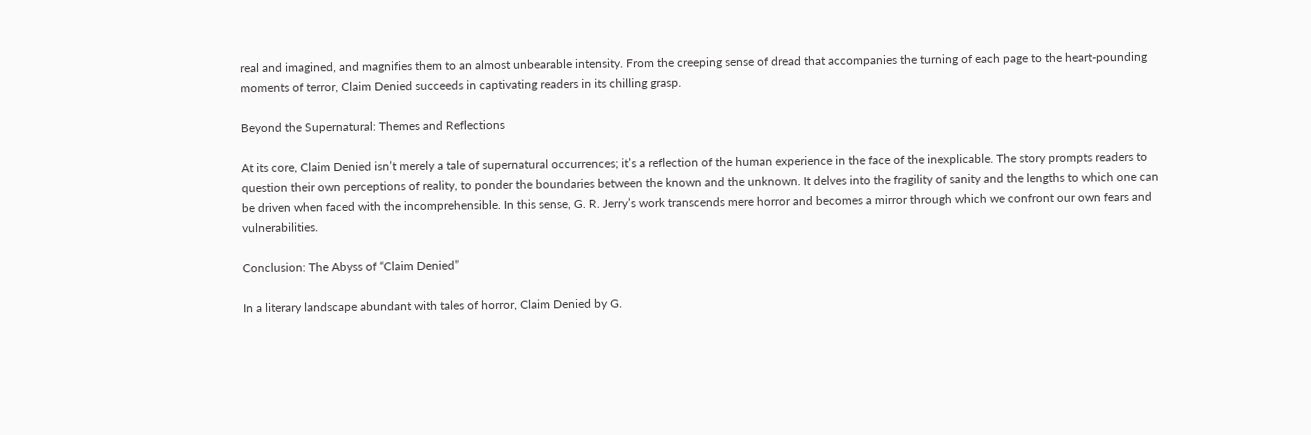real and imagined, and magnifies them to an almost unbearable intensity. From the creeping sense of dread that accompanies the turning of each page to the heart-pounding moments of terror, Claim Denied succeeds in captivating readers in its chilling grasp.

Beyond the Supernatural: Themes and Reflections

At its core, Claim Denied isn’t merely a tale of supernatural occurrences; it’s a reflection of the human experience in the face of the inexplicable. The story prompts readers to question their own perceptions of reality, to ponder the boundaries between the known and the unknown. It delves into the fragility of sanity and the lengths to which one can be driven when faced with the incomprehensible. In this sense, G. R. Jerry’s work transcends mere horror and becomes a mirror through which we confront our own fears and vulnerabilities.

Conclusion: The Abyss of “Claim Denied”

In a literary landscape abundant with tales of horror, Claim Denied by G.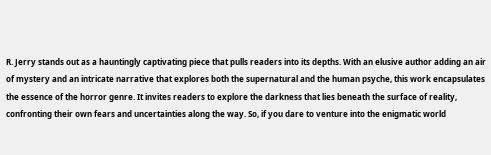R. Jerry stands out as a hauntingly captivating piece that pulls readers into its depths. With an elusive author adding an air of mystery and an intricate narrative that explores both the supernatural and the human psyche, this work encapsulates the essence of the horror genre. It invites readers to explore the darkness that lies beneath the surface of reality, confronting their own fears and uncertainties along the way. So, if you dare to venture into the enigmatic world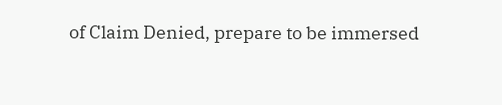of Claim Denied, prepare to be immersed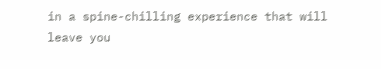in a spine-chilling experience that will leave you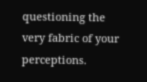questioning the very fabric of your perceptions.